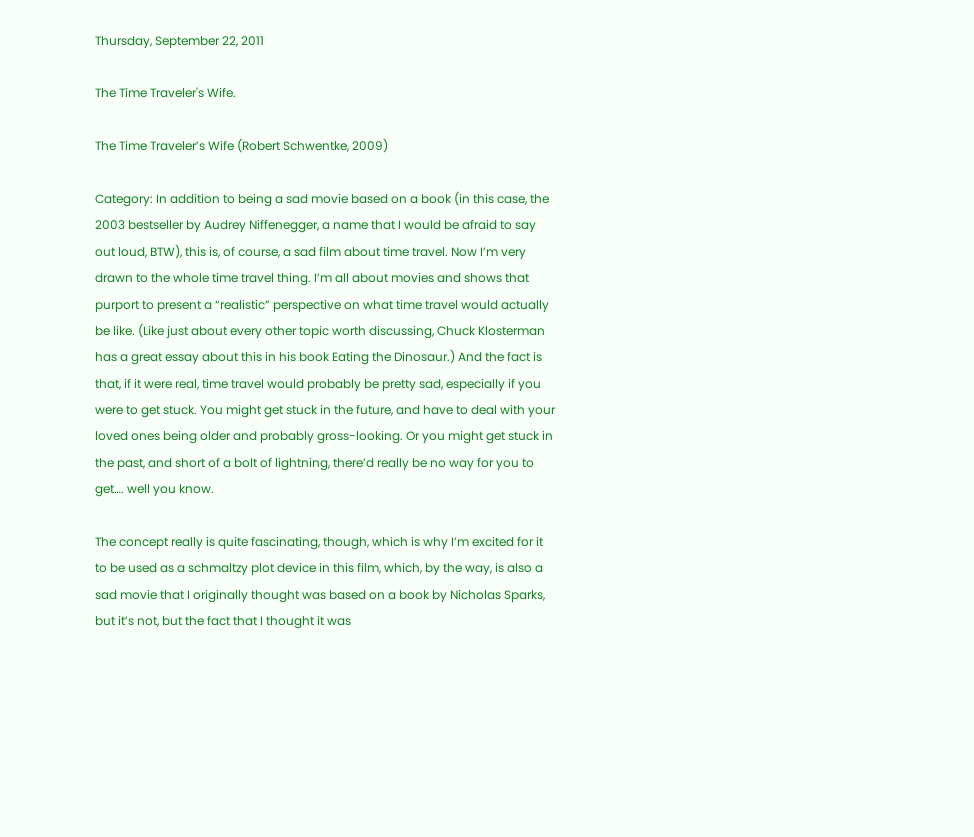Thursday, September 22, 2011

The Time Traveler's Wife.

The Time Traveler’s Wife (Robert Schwentke, 2009)

Category: In addition to being a sad movie based on a book (in this case, the 2003 bestseller by Audrey Niffenegger, a name that I would be afraid to say out loud, BTW), this is, of course, a sad film about time travel. Now I’m very drawn to the whole time travel thing. I’m all about movies and shows that purport to present a “realistic” perspective on what time travel would actually be like. (Like just about every other topic worth discussing, Chuck Klosterman has a great essay about this in his book Eating the Dinosaur.) And the fact is that, if it were real, time travel would probably be pretty sad, especially if you were to get stuck. You might get stuck in the future, and have to deal with your loved ones being older and probably gross-looking. Or you might get stuck in the past, and short of a bolt of lightning, there’d really be no way for you to get…. well you know.

The concept really is quite fascinating, though, which is why I’m excited for it to be used as a schmaltzy plot device in this film, which, by the way, is also a sad movie that I originally thought was based on a book by Nicholas Sparks, but it’s not, but the fact that I thought it was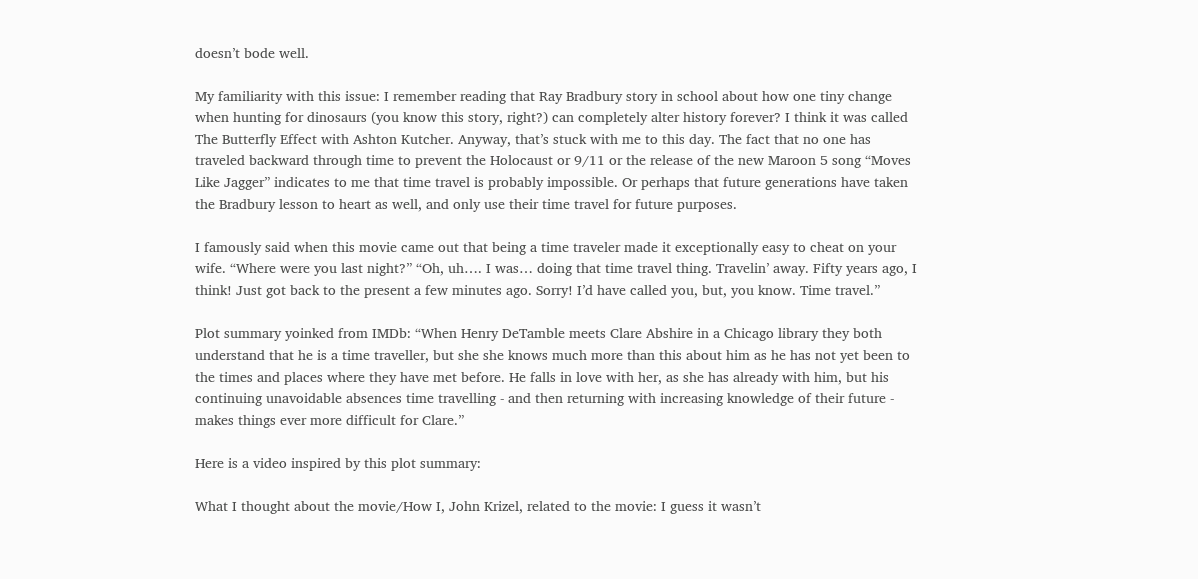doesn’t bode well.

My familiarity with this issue: I remember reading that Ray Bradbury story in school about how one tiny change when hunting for dinosaurs (you know this story, right?) can completely alter history forever? I think it was called The Butterfly Effect with Ashton Kutcher. Anyway, that’s stuck with me to this day. The fact that no one has traveled backward through time to prevent the Holocaust or 9/11 or the release of the new Maroon 5 song “Moves Like Jagger” indicates to me that time travel is probably impossible. Or perhaps that future generations have taken the Bradbury lesson to heart as well, and only use their time travel for future purposes.

I famously said when this movie came out that being a time traveler made it exceptionally easy to cheat on your wife. “Where were you last night?” “Oh, uh…. I was… doing that time travel thing. Travelin’ away. Fifty years ago, I think! Just got back to the present a few minutes ago. Sorry! I’d have called you, but, you know. Time travel.”

Plot summary yoinked from IMDb: “When Henry DeTamble meets Clare Abshire in a Chicago library they both understand that he is a time traveller, but she she knows much more than this about him as he has not yet been to the times and places where they have met before. He falls in love with her, as she has already with him, but his continuing unavoidable absences time travelling - and then returning with increasing knowledge of their future - makes things ever more difficult for Clare.”

Here is a video inspired by this plot summary:

What I thought about the movie/How I, John Krizel, related to the movie: I guess it wasn’t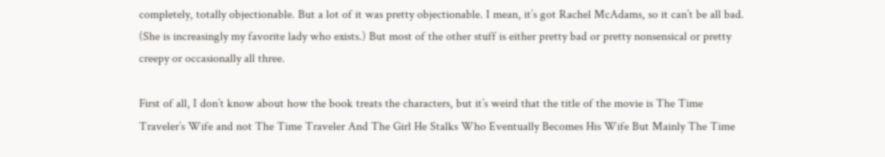completely, totally objectionable. But a lot of it was pretty objectionable. I mean, it’s got Rachel McAdams, so it can’t be all bad. (She is increasingly my favorite lady who exists.) But most of the other stuff is either pretty bad or pretty nonsensical or pretty creepy or occasionally all three.

First of all, I don’t know about how the book treats the characters, but it’s weird that the title of the movie is The Time Traveler’s Wife and not The Time Traveler And The Girl He Stalks Who Eventually Becomes His Wife But Mainly The Time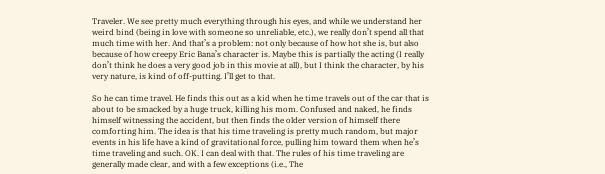Traveler. We see pretty much everything through his eyes, and while we understand her weird bind (being in love with someone so unreliable, etc.), we really don’t spend all that much time with her. And that’s a problem: not only because of how hot she is, but also because of how creepy Eric Bana’s character is. Maybe this is partially the acting (I really don’t think he does a very good job in this movie at all), but I think the character, by his very nature, is kind of off-putting. I’ll get to that.

So he can time travel. He finds this out as a kid when he time travels out of the car that is about to be smacked by a huge truck, killing his mom. Confused and naked, he finds himself witnessing the accident, but then finds the older version of himself there comforting him. The idea is that his time traveling is pretty much random, but major events in his life have a kind of gravitational force, pulling him toward them when he’s time traveling and such. OK. I can deal with that. The rules of his time traveling are generally made clear, and with a few exceptions (i.e., The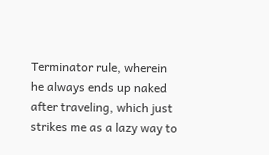Terminator rule, wherein he always ends up naked after traveling, which just strikes me as a lazy way to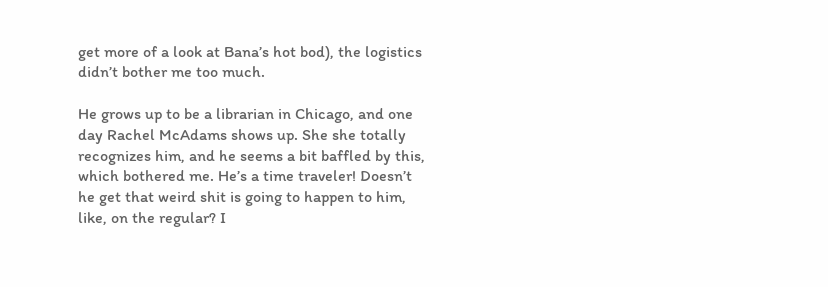get more of a look at Bana’s hot bod), the logistics didn’t bother me too much.

He grows up to be a librarian in Chicago, and one day Rachel McAdams shows up. She she totally recognizes him, and he seems a bit baffled by this, which bothered me. He’s a time traveler! Doesn’t he get that weird shit is going to happen to him, like, on the regular? I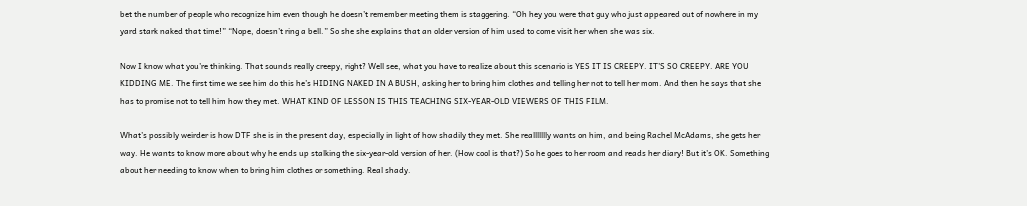bet the number of people who recognize him even though he doesn’t remember meeting them is staggering. “Oh hey you were that guy who just appeared out of nowhere in my yard stark naked that time!” “Nope, doesn’t ring a bell.” So she she explains that an older version of him used to come visit her when she was six.

Now I know what you’re thinking. That sounds really creepy, right? Well see, what you have to realize about this scenario is YES IT IS CREEPY. IT’S SO CREEPY. ARE YOU KIDDING ME. The first time we see him do this he’s HIDING NAKED IN A BUSH, asking her to bring him clothes and telling her not to tell her mom. And then he says that she has to promise not to tell him how they met. WHAT KIND OF LESSON IS THIS TEACHING SIX-YEAR-OLD VIEWERS OF THIS FILM.

What’s possibly weirder is how DTF she is in the present day, especially in light of how shadily they met. She reallllllly wants on him, and being Rachel McAdams, she gets her way. He wants to know more about why he ends up stalking the six-year-old version of her. (How cool is that?) So he goes to her room and reads her diary! But it’s OK. Something about her needing to know when to bring him clothes or something. Real shady.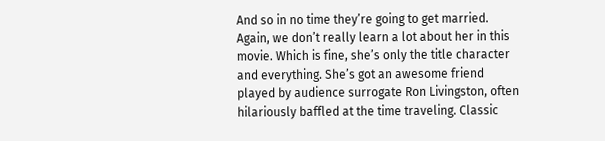And so in no time they’re going to get married. Again, we don’t really learn a lot about her in this movie. Which is fine, she’s only the title character and everything. She’s got an awesome friend played by audience surrogate Ron Livingston, often hilariously baffled at the time traveling. Classic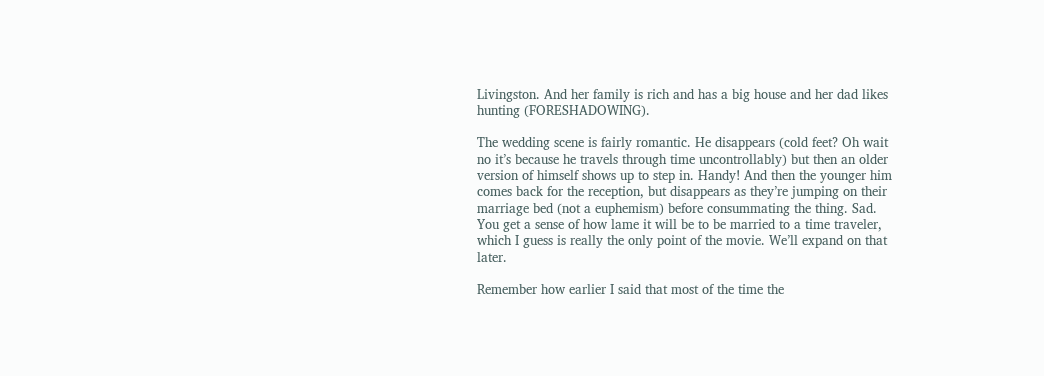Livingston. And her family is rich and has a big house and her dad likes hunting (FORESHADOWING).

The wedding scene is fairly romantic. He disappears (cold feet? Oh wait no it’s because he travels through time uncontrollably) but then an older version of himself shows up to step in. Handy! And then the younger him comes back for the reception, but disappears as they’re jumping on their marriage bed (not a euphemism) before consummating the thing. Sad. You get a sense of how lame it will be to be married to a time traveler, which I guess is really the only point of the movie. We’ll expand on that later.

Remember how earlier I said that most of the time the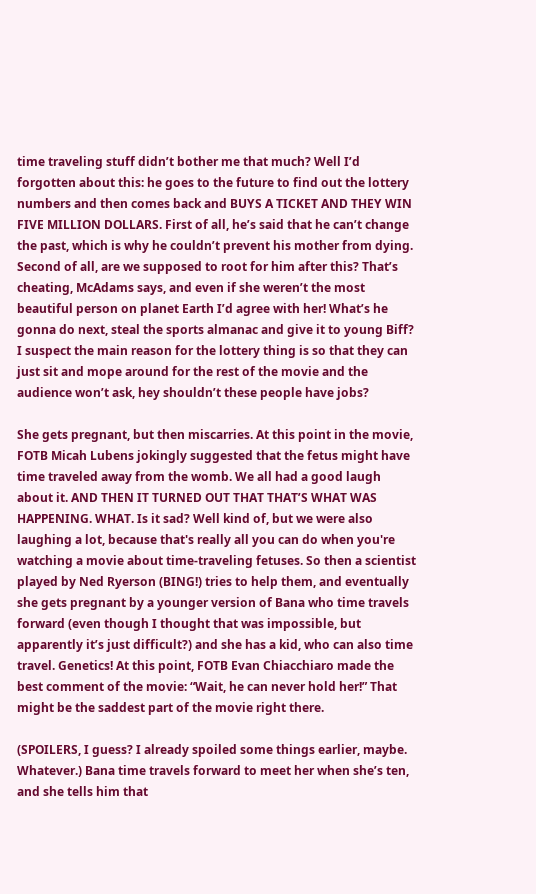time traveling stuff didn’t bother me that much? Well I’d forgotten about this: he goes to the future to find out the lottery numbers and then comes back and BUYS A TICKET AND THEY WIN FIVE MILLION DOLLARS. First of all, he’s said that he can’t change the past, which is why he couldn’t prevent his mother from dying. Second of all, are we supposed to root for him after this? That’s cheating, McAdams says, and even if she weren’t the most beautiful person on planet Earth I’d agree with her! What’s he gonna do next, steal the sports almanac and give it to young Biff? I suspect the main reason for the lottery thing is so that they can just sit and mope around for the rest of the movie and the audience won’t ask, hey shouldn’t these people have jobs?

She gets pregnant, but then miscarries. At this point in the movie, FOTB Micah Lubens jokingly suggested that the fetus might have time traveled away from the womb. We all had a good laugh about it. AND THEN IT TURNED OUT THAT THAT’S WHAT WAS HAPPENING. WHAT. Is it sad? Well kind of, but we were also laughing a lot, because that's really all you can do when you're watching a movie about time-traveling fetuses. So then a scientist played by Ned Ryerson (BING!) tries to help them, and eventually she gets pregnant by a younger version of Bana who time travels forward (even though I thought that was impossible, but apparently it’s just difficult?) and she has a kid, who can also time travel. Genetics! At this point, FOTB Evan Chiacchiaro made the best comment of the movie: “Wait, he can never hold her!” That might be the saddest part of the movie right there.

(SPOILERS, I guess? I already spoiled some things earlier, maybe. Whatever.) Bana time travels forward to meet her when she’s ten, and she tells him that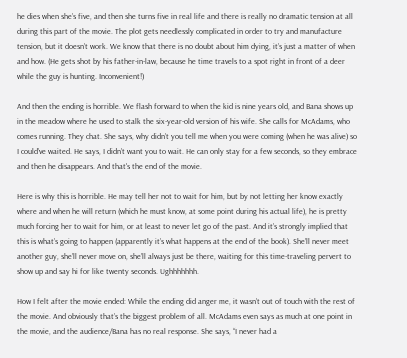he dies when she’s five, and then she turns five in real life and there is really no dramatic tension at all during this part of the movie. The plot gets needlessly complicated in order to try and manufacture tension, but it doesn’t work. We know that there is no doubt about him dying, it’s just a matter of when and how. (He gets shot by his father-in-law, because he time travels to a spot right in front of a deer while the guy is hunting. Inconvenient!)

And then the ending is horrible. We flash forward to when the kid is nine years old, and Bana shows up in the meadow where he used to stalk the six-year-old version of his wife. She calls for McAdams, who comes running. They chat. She says, why didn’t you tell me when you were coming (when he was alive) so I could’ve waited. He says, I didn’t want you to wait. He can only stay for a few seconds, so they embrace and then he disappears. And that's the end of the movie.

Here is why this is horrible. He may tell her not to wait for him, but by not letting her know exactly where and when he will return (which he must know, at some point during his actual life), he is pretty much forcing her to wait for him, or at least to never let go of the past. And it’s strongly implied that this is what’s going to happen (apparently it’s what happens at the end of the book). She’ll never meet another guy, she’ll never move on, she’ll always just be there, waiting for this time-traveling pervert to show up and say hi for like twenty seconds. Ughhhhhhh.

How I felt after the movie ended: While the ending did anger me, it wasn’t out of touch with the rest of the movie. And obviously that’s the biggest problem of all. McAdams even says as much at one point in the movie, and the audience/Bana has no real response. She says, “I never had a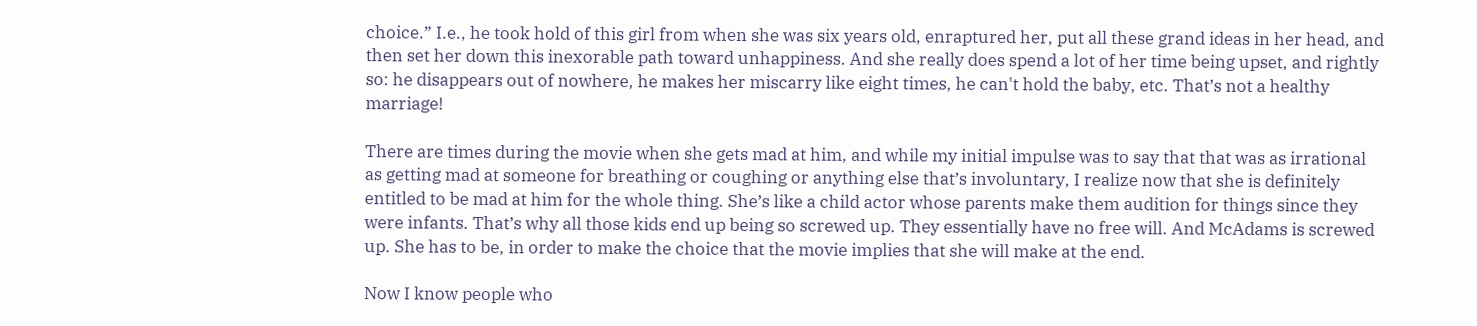choice.” I.e., he took hold of this girl from when she was six years old, enraptured her, put all these grand ideas in her head, and then set her down this inexorable path toward unhappiness. And she really does spend a lot of her time being upset, and rightly so: he disappears out of nowhere, he makes her miscarry like eight times, he can't hold the baby, etc. That’s not a healthy marriage!

There are times during the movie when she gets mad at him, and while my initial impulse was to say that that was as irrational as getting mad at someone for breathing or coughing or anything else that’s involuntary, I realize now that she is definitely entitled to be mad at him for the whole thing. She’s like a child actor whose parents make them audition for things since they were infants. That’s why all those kids end up being so screwed up. They essentially have no free will. And McAdams is screwed up. She has to be, in order to make the choice that the movie implies that she will make at the end.

Now I know people who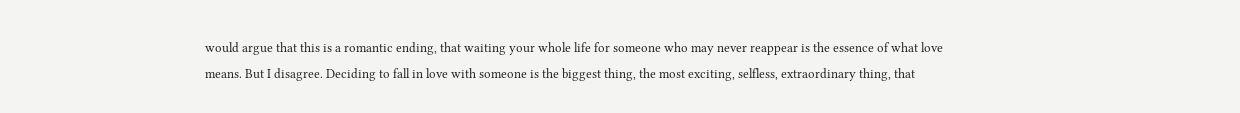would argue that this is a romantic ending, that waiting your whole life for someone who may never reappear is the essence of what love means. But I disagree. Deciding to fall in love with someone is the biggest thing, the most exciting, selfless, extraordinary thing, that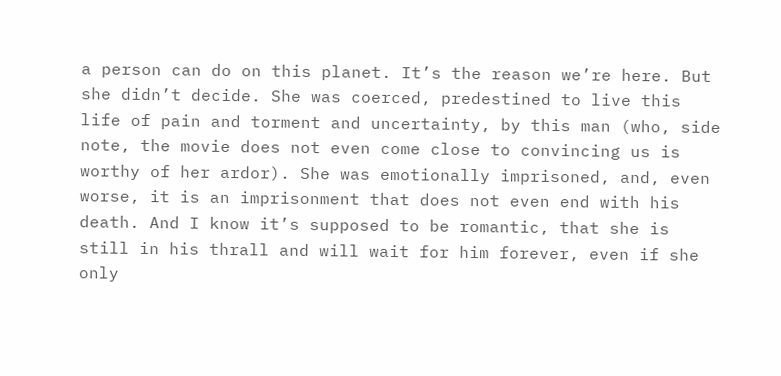a person can do on this planet. It’s the reason we’re here. But she didn’t decide. She was coerced, predestined to live this life of pain and torment and uncertainty, by this man (who, side note, the movie does not even come close to convincing us is worthy of her ardor). She was emotionally imprisoned, and, even worse, it is an imprisonment that does not even end with his death. And I know it’s supposed to be romantic, that she is still in his thrall and will wait for him forever, even if she only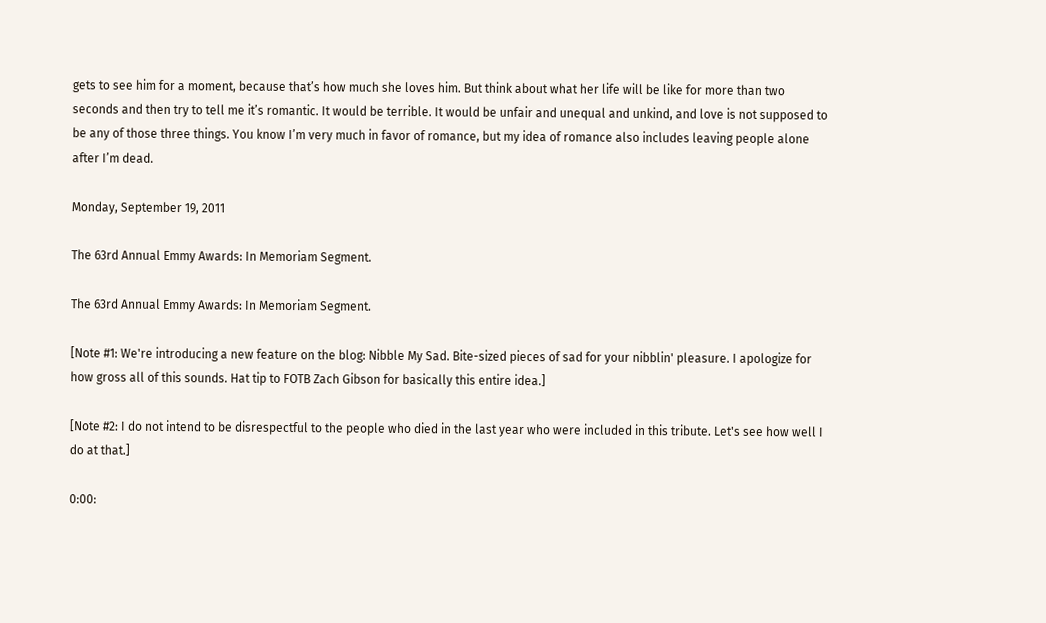gets to see him for a moment, because that’s how much she loves him. But think about what her life will be like for more than two seconds and then try to tell me it’s romantic. It would be terrible. It would be unfair and unequal and unkind, and love is not supposed to be any of those three things. You know I’m very much in favor of romance, but my idea of romance also includes leaving people alone after I’m dead.

Monday, September 19, 2011

The 63rd Annual Emmy Awards: In Memoriam Segment.

The 63rd Annual Emmy Awards: In Memoriam Segment.

[Note #1: We're introducing a new feature on the blog: Nibble My Sad. Bite-sized pieces of sad for your nibblin' pleasure. I apologize for how gross all of this sounds. Hat tip to FOTB Zach Gibson for basically this entire idea.]

[Note #2: I do not intend to be disrespectful to the people who died in the last year who were included in this tribute. Let's see how well I do at that.]

0:00: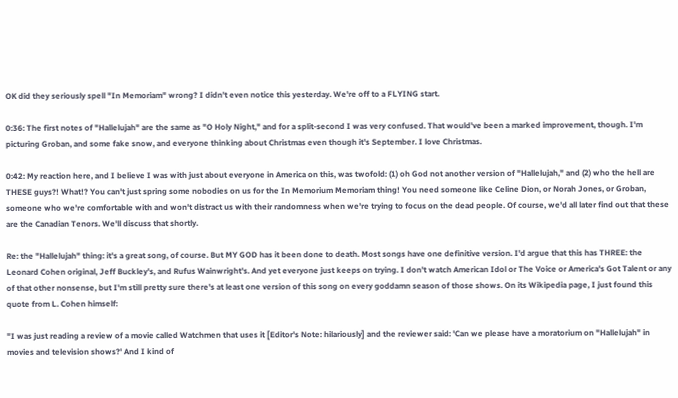OK did they seriously spell "In Memoriam" wrong? I didn't even notice this yesterday. We're off to a FLYING start.

0:36: The first notes of "Hallelujah" are the same as "O Holy Night," and for a split-second I was very confused. That would've been a marked improvement, though. I'm picturing Groban, and some fake snow, and everyone thinking about Christmas even though it's September. I love Christmas.

0:42: My reaction here, and I believe I was with just about everyone in America on this, was twofold: (1) oh God not another version of "Hallelujah," and (2) who the hell are THESE guys?! What!? You can't just spring some nobodies on us for the In Memorium Memoriam thing! You need someone like Celine Dion, or Norah Jones, or Groban, someone who we're comfortable with and won't distract us with their randomness when we're trying to focus on the dead people. Of course, we'd all later find out that these are the Canadian Tenors. We'll discuss that shortly.

Re: the "Hallelujah" thing: it's a great song, of course. But MY GOD has it been done to death. Most songs have one definitive version. I'd argue that this has THREE: the Leonard Cohen original, Jeff Buckley's, and Rufus Wainwright's. And yet everyone just keeps on trying. I don't watch American Idol or The Voice or America's Got Talent or any of that other nonsense, but I'm still pretty sure there's at least one version of this song on every goddamn season of those shows. On its Wikipedia page, I just found this quote from L. Cohen himself:

"I was just reading a review of a movie called Watchmen that uses it [Editor's Note: hilariously] and the reviewer said: 'Can we please have a moratorium on "Hallelujah" in movies and television shows?' And I kind of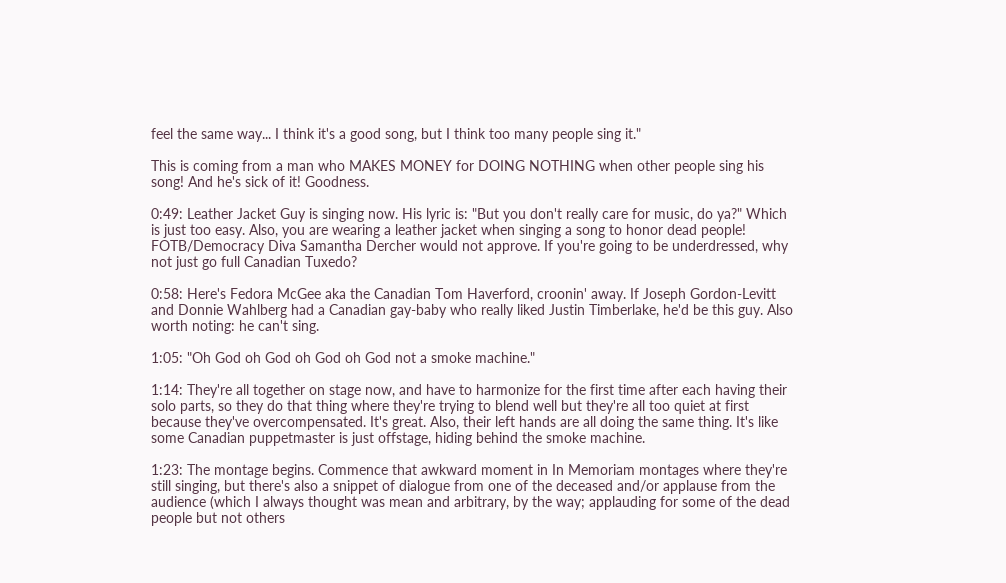feel the same way... I think it's a good song, but I think too many people sing it."

This is coming from a man who MAKES MONEY for DOING NOTHING when other people sing his song! And he's sick of it! Goodness.

0:49: Leather Jacket Guy is singing now. His lyric is: "But you don't really care for music, do ya?" Which is just too easy. Also, you are wearing a leather jacket when singing a song to honor dead people! FOTB/Democracy Diva Samantha Dercher would not approve. If you're going to be underdressed, why not just go full Canadian Tuxedo?

0:58: Here's Fedora McGee aka the Canadian Tom Haverford, croonin' away. If Joseph Gordon-Levitt and Donnie Wahlberg had a Canadian gay-baby who really liked Justin Timberlake, he'd be this guy. Also worth noting: he can't sing.

1:05: "Oh God oh God oh God oh God not a smoke machine."

1:14: They're all together on stage now, and have to harmonize for the first time after each having their solo parts, so they do that thing where they're trying to blend well but they're all too quiet at first because they've overcompensated. It's great. Also, their left hands are all doing the same thing. It's like some Canadian puppetmaster is just offstage, hiding behind the smoke machine.

1:23: The montage begins. Commence that awkward moment in In Memoriam montages where they're still singing, but there's also a snippet of dialogue from one of the deceased and/or applause from the audience (which I always thought was mean and arbitrary, by the way; applauding for some of the dead people but not others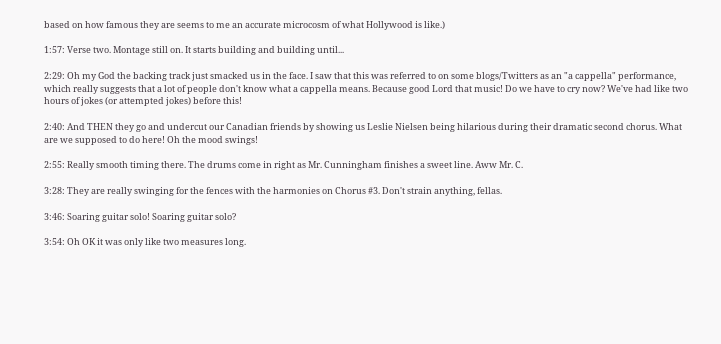based on how famous they are seems to me an accurate microcosm of what Hollywood is like.)

1:57: Verse two. Montage still on. It starts building and building until...

2:29: Oh my God the backing track just smacked us in the face. I saw that this was referred to on some blogs/Twitters as an "a cappella" performance, which really suggests that a lot of people don't know what a cappella means. Because good Lord that music! Do we have to cry now? We've had like two hours of jokes (or attempted jokes) before this!

2:40: And THEN they go and undercut our Canadian friends by showing us Leslie Nielsen being hilarious during their dramatic second chorus. What are we supposed to do here! Oh the mood swings!

2:55: Really smooth timing there. The drums come in right as Mr. Cunningham finishes a sweet line. Aww Mr. C.

3:28: They are really swinging for the fences with the harmonies on Chorus #3. Don't strain anything, fellas.

3:46: Soaring guitar solo! Soaring guitar solo?

3:54: Oh OK it was only like two measures long.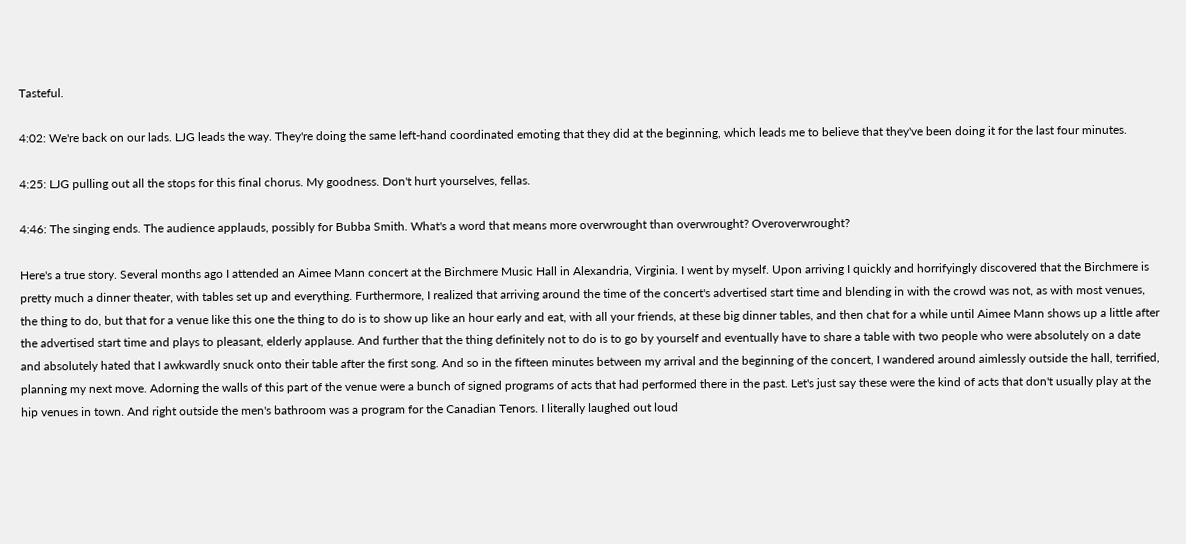Tasteful.

4:02: We're back on our lads. LJG leads the way. They're doing the same left-hand coordinated emoting that they did at the beginning, which leads me to believe that they've been doing it for the last four minutes.

4:25: LJG pulling out all the stops for this final chorus. My goodness. Don't hurt yourselves, fellas.

4:46: The singing ends. The audience applauds, possibly for Bubba Smith. What's a word that means more overwrought than overwrought? Overoverwrought?

Here's a true story. Several months ago I attended an Aimee Mann concert at the Birchmere Music Hall in Alexandria, Virginia. I went by myself. Upon arriving I quickly and horrifyingly discovered that the Birchmere is pretty much a dinner theater, with tables set up and everything. Furthermore, I realized that arriving around the time of the concert's advertised start time and blending in with the crowd was not, as with most venues, the thing to do, but that for a venue like this one the thing to do is to show up like an hour early and eat, with all your friends, at these big dinner tables, and then chat for a while until Aimee Mann shows up a little after the advertised start time and plays to pleasant, elderly applause. And further that the thing definitely not to do is to go by yourself and eventually have to share a table with two people who were absolutely on a date and absolutely hated that I awkwardly snuck onto their table after the first song. And so in the fifteen minutes between my arrival and the beginning of the concert, I wandered around aimlessly outside the hall, terrified, planning my next move. Adorning the walls of this part of the venue were a bunch of signed programs of acts that had performed there in the past. Let's just say these were the kind of acts that don't usually play at the hip venues in town. And right outside the men's bathroom was a program for the Canadian Tenors. I literally laughed out loud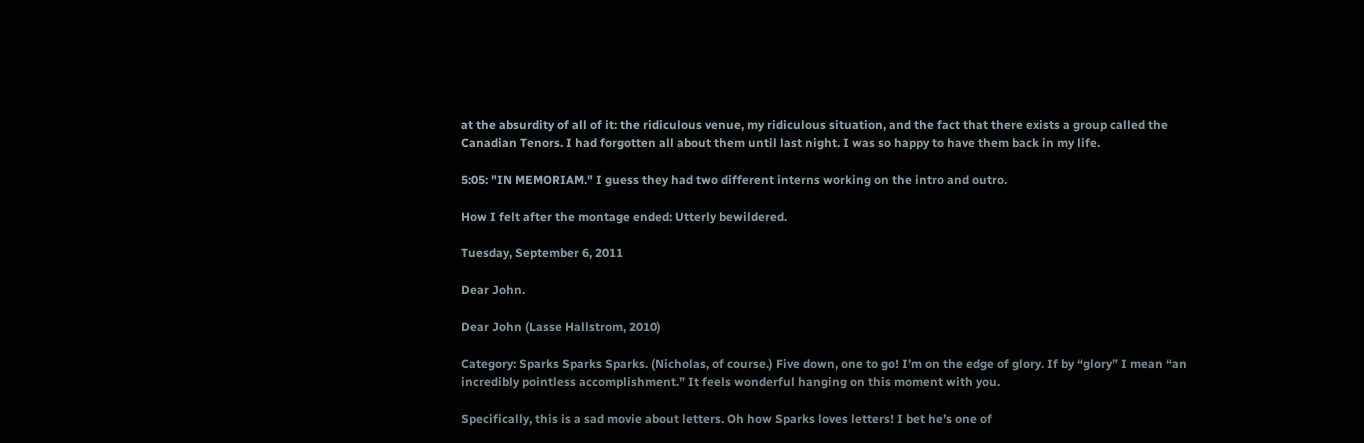at the absurdity of all of it: the ridiculous venue, my ridiculous situation, and the fact that there exists a group called the Canadian Tenors. I had forgotten all about them until last night. I was so happy to have them back in my life.

5:05: "IN MEMORIAM." I guess they had two different interns working on the intro and outro.

How I felt after the montage ended: Utterly bewildered.

Tuesday, September 6, 2011

Dear John.

Dear John (Lasse Hallstrom, 2010)

Category: Sparks Sparks Sparks. (Nicholas, of course.) Five down, one to go! I’m on the edge of glory. If by “glory” I mean “an incredibly pointless accomplishment.” It feels wonderful hanging on this moment with you.

Specifically, this is a sad movie about letters. Oh how Sparks loves letters! I bet he’s one of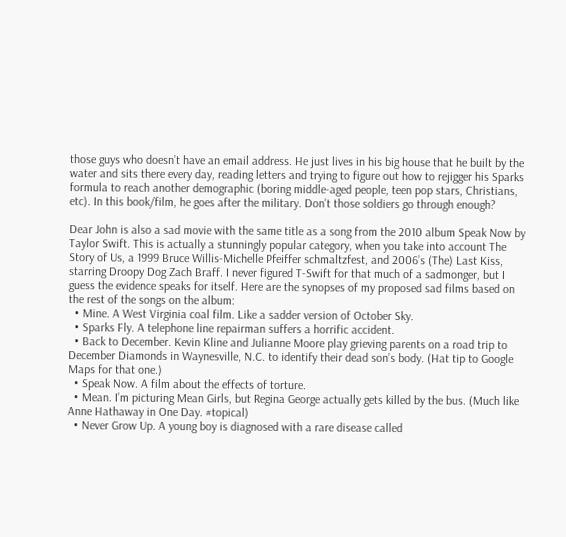those guys who doesn’t have an email address. He just lives in his big house that he built by the water and sits there every day, reading letters and trying to figure out how to rejigger his Sparks formula to reach another demographic (boring middle-aged people, teen pop stars, Christians, etc). In this book/film, he goes after the military. Don’t those soldiers go through enough?

Dear John is also a sad movie with the same title as a song from the 2010 album Speak Now by Taylor Swift. This is actually a stunningly popular category, when you take into account The Story of Us, a 1999 Bruce Willis-Michelle Pfeiffer schmaltzfest, and 2006’s (The) Last Kiss, starring Droopy Dog Zach Braff. I never figured T-Swift for that much of a sadmonger, but I guess the evidence speaks for itself. Here are the synopses of my proposed sad films based on the rest of the songs on the album:
  • Mine. A West Virginia coal film. Like a sadder version of October Sky.
  • Sparks Fly. A telephone line repairman suffers a horrific accident.
  • Back to December. Kevin Kline and Julianne Moore play grieving parents on a road trip to December Diamonds in Waynesville, N.C. to identify their dead son’s body. (Hat tip to Google Maps for that one.)
  • Speak Now. A film about the effects of torture.
  • Mean. I’m picturing Mean Girls, but Regina George actually gets killed by the bus. (Much like Anne Hathaway in One Day. #topical)
  • Never Grow Up. A young boy is diagnosed with a rare disease called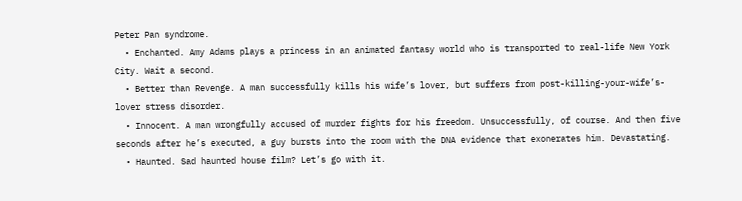Peter Pan syndrome.
  • Enchanted. Amy Adams plays a princess in an animated fantasy world who is transported to real-life New York City. Wait a second.
  • Better than Revenge. A man successfully kills his wife’s lover, but suffers from post-killing-your-wife’s-lover stress disorder.
  • Innocent. A man wrongfully accused of murder fights for his freedom. Unsuccessfully, of course. And then five seconds after he’s executed, a guy bursts into the room with the DNA evidence that exonerates him. Devastating.
  • Haunted. Sad haunted house film? Let’s go with it.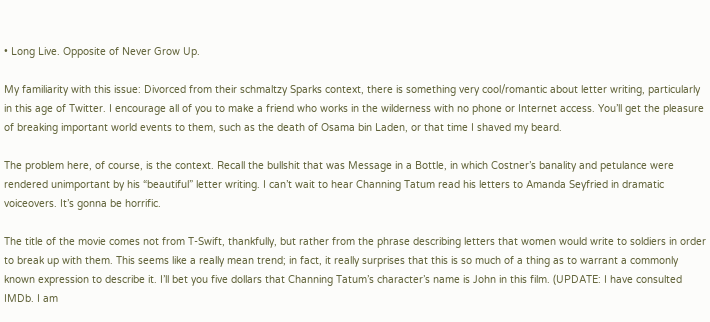• Long Live. Opposite of Never Grow Up.

My familiarity with this issue: Divorced from their schmaltzy Sparks context, there is something very cool/romantic about letter writing, particularly in this age of Twitter. I encourage all of you to make a friend who works in the wilderness with no phone or Internet access. You’ll get the pleasure of breaking important world events to them, such as the death of Osama bin Laden, or that time I shaved my beard.

The problem here, of course, is the context. Recall the bullshit that was Message in a Bottle, in which Costner’s banality and petulance were rendered unimportant by his “beautiful” letter writing. I can’t wait to hear Channing Tatum read his letters to Amanda Seyfried in dramatic voiceovers. It’s gonna be horrific.

The title of the movie comes not from T-Swift, thankfully, but rather from the phrase describing letters that women would write to soldiers in order to break up with them. This seems like a really mean trend; in fact, it really surprises that this is so much of a thing as to warrant a commonly known expression to describe it. I’ll bet you five dollars that Channing Tatum’s character’s name is John in this film. (UPDATE: I have consulted IMDb. I am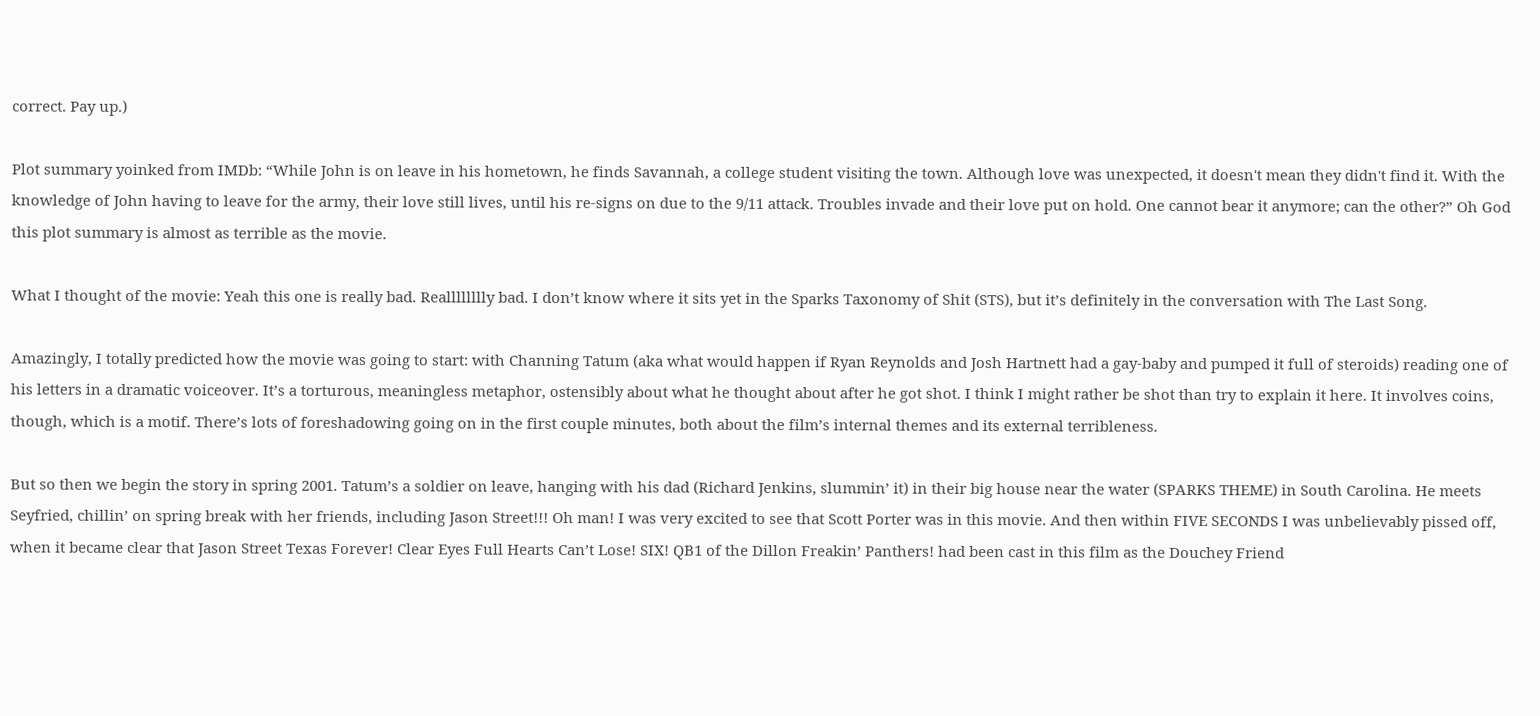correct. Pay up.)

Plot summary yoinked from IMDb: “While John is on leave in his hometown, he finds Savannah, a college student visiting the town. Although love was unexpected, it doesn't mean they didn't find it. With the knowledge of John having to leave for the army, their love still lives, until his re-signs on due to the 9/11 attack. Troubles invade and their love put on hold. One cannot bear it anymore; can the other?” Oh God this plot summary is almost as terrible as the movie.

What I thought of the movie: Yeah this one is really bad. Realllllllly bad. I don’t know where it sits yet in the Sparks Taxonomy of Shit (STS), but it’s definitely in the conversation with The Last Song.

Amazingly, I totally predicted how the movie was going to start: with Channing Tatum (aka what would happen if Ryan Reynolds and Josh Hartnett had a gay-baby and pumped it full of steroids) reading one of his letters in a dramatic voiceover. It’s a torturous, meaningless metaphor, ostensibly about what he thought about after he got shot. I think I might rather be shot than try to explain it here. It involves coins, though, which is a motif. There’s lots of foreshadowing going on in the first couple minutes, both about the film’s internal themes and its external terribleness.

But so then we begin the story in spring 2001. Tatum’s a soldier on leave, hanging with his dad (Richard Jenkins, slummin’ it) in their big house near the water (SPARKS THEME) in South Carolina. He meets Seyfried, chillin’ on spring break with her friends, including Jason Street!!! Oh man! I was very excited to see that Scott Porter was in this movie. And then within FIVE SECONDS I was unbelievably pissed off, when it became clear that Jason Street Texas Forever! Clear Eyes Full Hearts Can’t Lose! SIX! QB1 of the Dillon Freakin’ Panthers! had been cast in this film as the Douchey Friend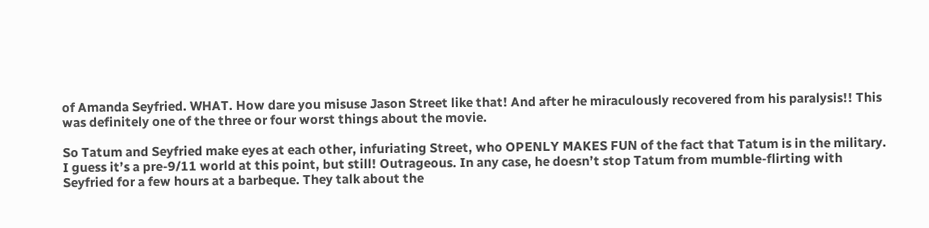of Amanda Seyfried. WHAT. How dare you misuse Jason Street like that! And after he miraculously recovered from his paralysis!! This was definitely one of the three or four worst things about the movie.

So Tatum and Seyfried make eyes at each other, infuriating Street, who OPENLY MAKES FUN of the fact that Tatum is in the military. I guess it’s a pre-9/11 world at this point, but still! Outrageous. In any case, he doesn’t stop Tatum from mumble-flirting with Seyfried for a few hours at a barbeque. They talk about the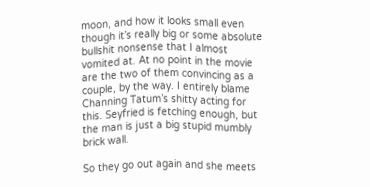moon, and how it looks small even though it’s really big or some absolute bullshit nonsense that I almost vomited at. At no point in the movie are the two of them convincing as a couple, by the way. I entirely blame Channing Tatum’s shitty acting for this. Seyfried is fetching enough, but the man is just a big stupid mumbly brick wall.

So they go out again and she meets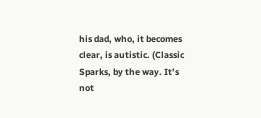his dad, who, it becomes clear, is autistic. (Classic Sparks, by the way. It’s not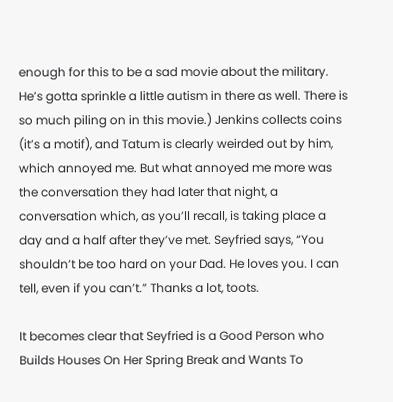enough for this to be a sad movie about the military. He’s gotta sprinkle a little autism in there as well. There is so much piling on in this movie.) Jenkins collects coins (it’s a motif), and Tatum is clearly weirded out by him, which annoyed me. But what annoyed me more was the conversation they had later that night, a conversation which, as you’ll recall, is taking place a day and a half after they’ve met. Seyfried says, “You shouldn’t be too hard on your Dad. He loves you. I can tell, even if you can’t.” Thanks a lot, toots.

It becomes clear that Seyfried is a Good Person who Builds Houses On Her Spring Break and Wants To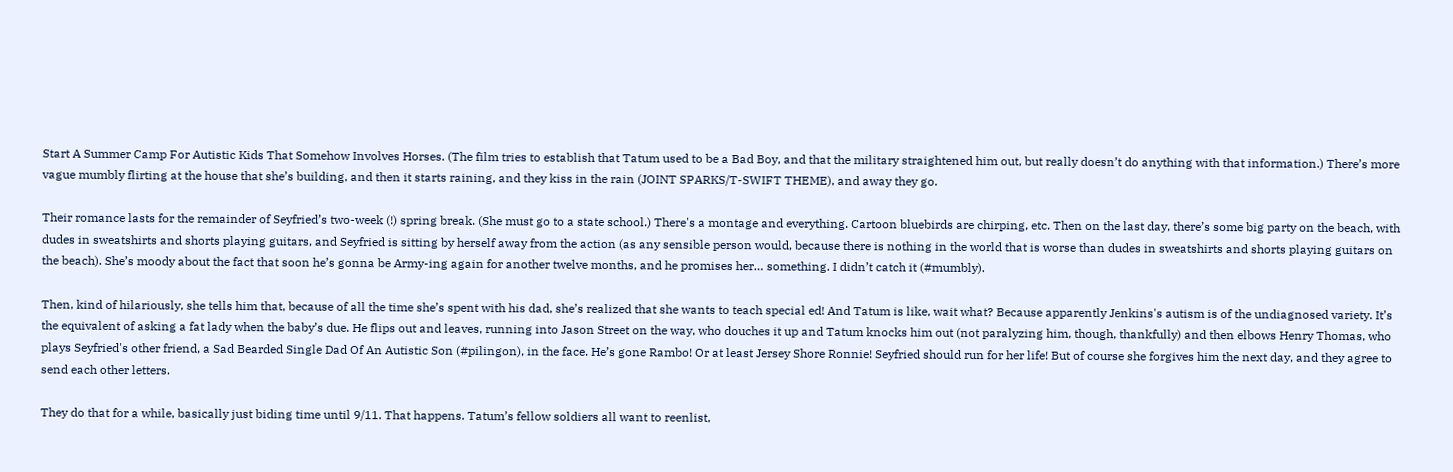Start A Summer Camp For Autistic Kids That Somehow Involves Horses. (The film tries to establish that Tatum used to be a Bad Boy, and that the military straightened him out, but really doesn’t do anything with that information.) There’s more vague mumbly flirting at the house that she’s building, and then it starts raining, and they kiss in the rain (JOINT SPARKS/T-SWIFT THEME), and away they go.

Their romance lasts for the remainder of Seyfried’s two-week (!) spring break. (She must go to a state school.) There's a montage and everything. Cartoon bluebirds are chirping, etc. Then on the last day, there’s some big party on the beach, with dudes in sweatshirts and shorts playing guitars, and Seyfried is sitting by herself away from the action (as any sensible person would, because there is nothing in the world that is worse than dudes in sweatshirts and shorts playing guitars on the beach). She’s moody about the fact that soon he’s gonna be Army-ing again for another twelve months, and he promises her… something. I didn’t catch it (#mumbly).

Then, kind of hilariously, she tells him that, because of all the time she’s spent with his dad, she’s realized that she wants to teach special ed! And Tatum is like, wait what? Because apparently Jenkins's autism is of the undiagnosed variety. It’s the equivalent of asking a fat lady when the baby’s due. He flips out and leaves, running into Jason Street on the way, who douches it up and Tatum knocks him out (not paralyzing him, though, thankfully) and then elbows Henry Thomas, who plays Seyfried's other friend, a Sad Bearded Single Dad Of An Autistic Son (#pilingon), in the face. He’s gone Rambo! Or at least Jersey Shore Ronnie! Seyfried should run for her life! But of course she forgives him the next day, and they agree to send each other letters.

They do that for a while, basically just biding time until 9/11. That happens. Tatum’s fellow soldiers all want to reenlist,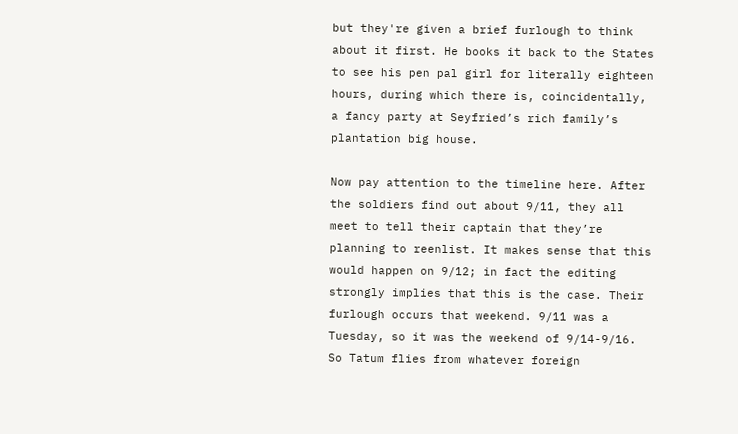but they're given a brief furlough to think about it first. He books it back to the States to see his pen pal girl for literally eighteen hours, during which there is, coincidentally, a fancy party at Seyfried’s rich family’s plantation big house.

Now pay attention to the timeline here. After the soldiers find out about 9/11, they all meet to tell their captain that they’re planning to reenlist. It makes sense that this would happen on 9/12; in fact the editing strongly implies that this is the case. Their furlough occurs that weekend. 9/11 was a Tuesday, so it was the weekend of 9/14-9/16. So Tatum flies from whatever foreign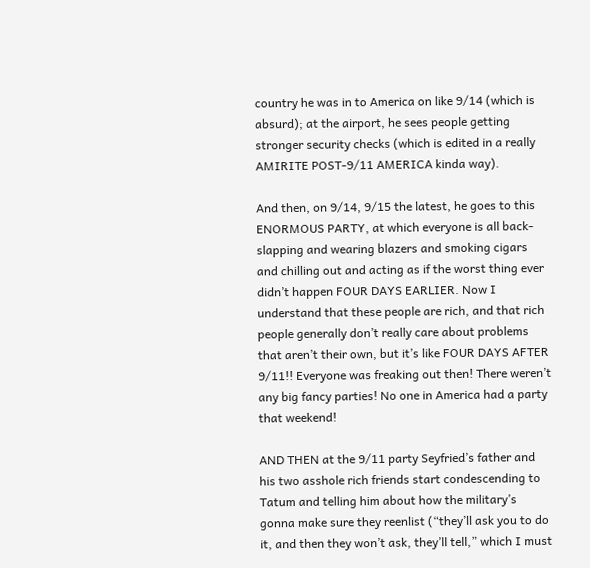country he was in to America on like 9/14 (which is absurd); at the airport, he sees people getting stronger security checks (which is edited in a really AMIRITE POST-9/11 AMERICA kinda way).

And then, on 9/14, 9/15 the latest, he goes to this ENORMOUS PARTY, at which everyone is all back-slapping and wearing blazers and smoking cigars and chilling out and acting as if the worst thing ever didn’t happen FOUR DAYS EARLIER. Now I understand that these people are rich, and that rich people generally don’t really care about problems that aren’t their own, but it’s like FOUR DAYS AFTER 9/11!! Everyone was freaking out then! There weren’t any big fancy parties! No one in America had a party that weekend!

AND THEN at the 9/11 party Seyfried’s father and his two asshole rich friends start condescending to Tatum and telling him about how the military’s gonna make sure they reenlist (“they’ll ask you to do it, and then they won’t ask, they’ll tell,” which I must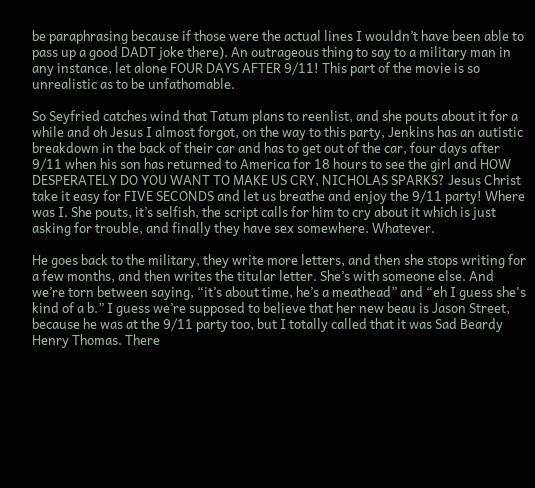be paraphrasing because if those were the actual lines I wouldn’t have been able to pass up a good DADT joke there). An outrageous thing to say to a military man in any instance, let alone FOUR DAYS AFTER 9/11! This part of the movie is so unrealistic as to be unfathomable.

So Seyfried catches wind that Tatum plans to reenlist, and she pouts about it for a while and oh Jesus I almost forgot, on the way to this party, Jenkins has an autistic breakdown in the back of their car and has to get out of the car, four days after 9/11 when his son has returned to America for 18 hours to see the girl and HOW DESPERATELY DO YOU WANT TO MAKE US CRY, NICHOLAS SPARKS? Jesus Christ take it easy for FIVE SECONDS and let us breathe and enjoy the 9/11 party! Where was I. She pouts, it’s selfish, the script calls for him to cry about it which is just asking for trouble, and finally they have sex somewhere. Whatever.

He goes back to the military, they write more letters, and then she stops writing for a few months, and then writes the titular letter. She’s with someone else. And we’re torn between saying, “it’s about time, he’s a meathead” and “eh I guess she's kind of a b.” I guess we’re supposed to believe that her new beau is Jason Street, because he was at the 9/11 party too, but I totally called that it was Sad Beardy Henry Thomas. There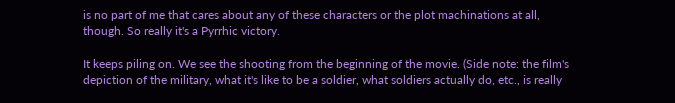is no part of me that cares about any of these characters or the plot machinations at all, though. So really it's a Pyrrhic victory.

It keeps piling on. We see the shooting from the beginning of the movie. (Side note: the film's depiction of the military, what it's like to be a soldier, what soldiers actually do, etc., is really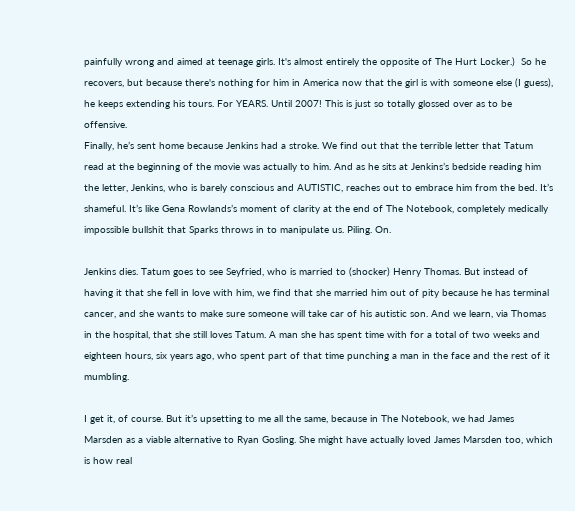painfully wrong and aimed at teenage girls. It's almost entirely the opposite of The Hurt Locker.)  So he recovers, but because there's nothing for him in America now that the girl is with someone else (I guess), he keeps extending his tours. For YEARS. Until 2007! This is just so totally glossed over as to be offensive.
Finally, he’s sent home because Jenkins had a stroke. We find out that the terrible letter that Tatum read at the beginning of the movie was actually to him. And as he sits at Jenkins’s bedside reading him the letter, Jenkins, who is barely conscious and AUTISTIC, reaches out to embrace him from the bed. It’s shameful. It’s like Gena Rowlands’s moment of clarity at the end of The Notebook, completely medically impossible bullshit that Sparks throws in to manipulate us. Piling. On.

Jenkins dies. Tatum goes to see Seyfried, who is married to (shocker) Henry Thomas. But instead of having it that she fell in love with him, we find that she married him out of pity because he has terminal cancer, and she wants to make sure someone will take car of his autistic son. And we learn, via Thomas in the hospital, that she still loves Tatum. A man she has spent time with for a total of two weeks and eighteen hours, six years ago, who spent part of that time punching a man in the face and the rest of it mumbling.

I get it, of course. But it’s upsetting to me all the same, because in The Notebook, we had James Marsden as a viable alternative to Ryan Gosling. She might have actually loved James Marsden too, which is how real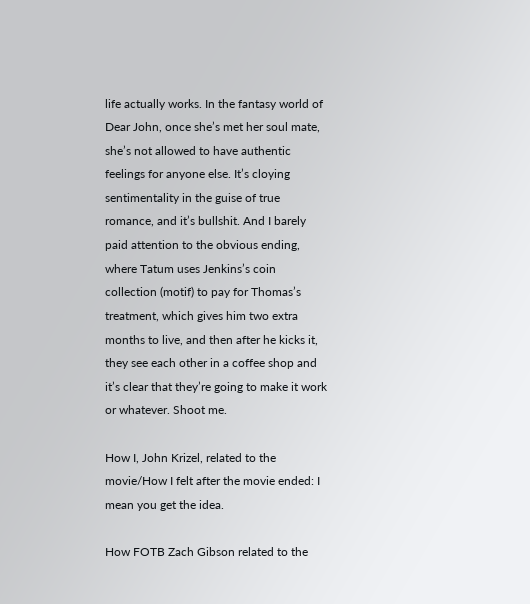life actually works. In the fantasy world of Dear John, once she’s met her soul mate, she’s not allowed to have authentic feelings for anyone else. It’s cloying sentimentality in the guise of true romance, and it’s bullshit. And I barely paid attention to the obvious ending, where Tatum uses Jenkins’s coin collection (motif) to pay for Thomas’s treatment, which gives him two extra months to live, and then after he kicks it, they see each other in a coffee shop and it’s clear that they’re going to make it work or whatever. Shoot me.

How I, John Krizel, related to the movie/How I felt after the movie ended: I mean you get the idea.

How FOTB Zach Gibson related to the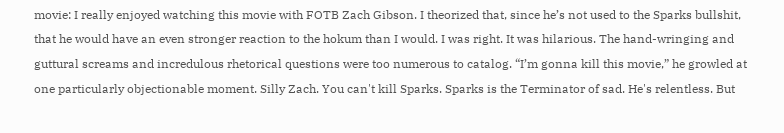movie: I really enjoyed watching this movie with FOTB Zach Gibson. I theorized that, since he’s not used to the Sparks bullshit, that he would have an even stronger reaction to the hokum than I would. I was right. It was hilarious. The hand-wringing and guttural screams and incredulous rhetorical questions were too numerous to catalog. “I’m gonna kill this movie,” he growled at one particularly objectionable moment. Silly Zach. You can't kill Sparks. Sparks is the Terminator of sad. He's relentless. But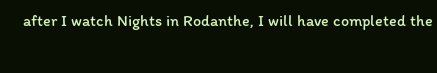after I watch Nights in Rodanthe, I will have completed the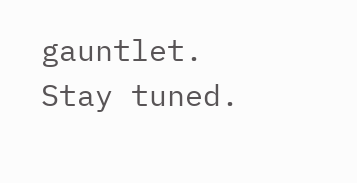gauntlet. Stay tuned.